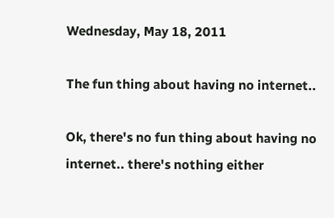Wednesday, May 18, 2011

The fun thing about having no internet..

Ok, there's no fun thing about having no internet.. there's nothing either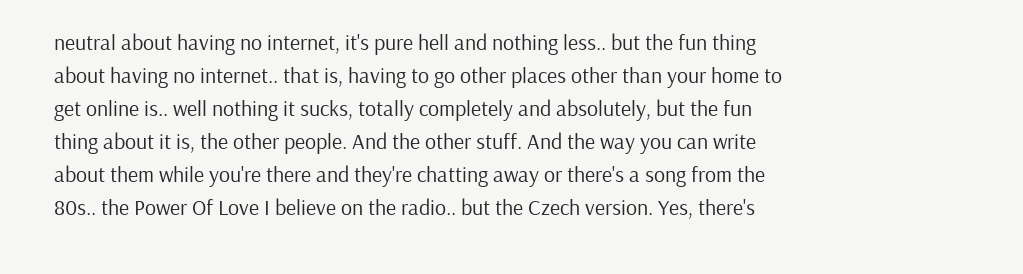neutral about having no internet, it's pure hell and nothing less.. but the fun thing about having no internet.. that is, having to go other places other than your home to get online is.. well nothing it sucks, totally completely and absolutely, but the fun thing about it is, the other people. And the other stuff. And the way you can write about them while you're there and they're chatting away or there's a song from the 80s.. the Power Of Love I believe on the radio.. but the Czech version. Yes, there's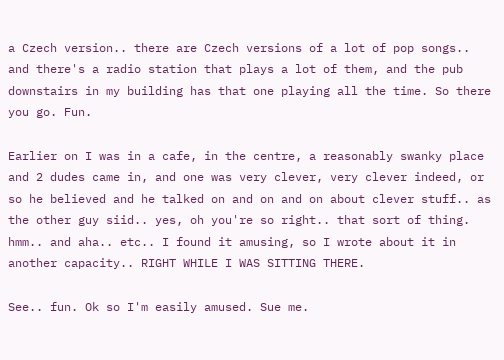a Czech version.. there are Czech versions of a lot of pop songs.. and there's a radio station that plays a lot of them, and the pub downstairs in my building has that one playing all the time. So there you go. Fun.

Earlier on I was in a cafe, in the centre, a reasonably swanky place and 2 dudes came in, and one was very clever, very clever indeed, or so he believed and he talked on and on and on about clever stuff.. as the other guy siid.. yes, oh you're so right.. that sort of thing. hmm.. and aha.. etc.. I found it amusing, so I wrote about it in another capacity.. RIGHT WHILE I WAS SITTING THERE.

See.. fun. Ok so I'm easily amused. Sue me.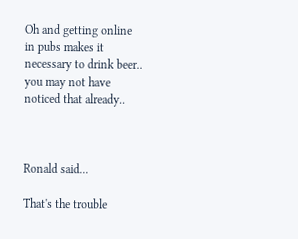Oh and getting online in pubs makes it necessary to drink beer.. you may not have noticed that already..



Ronald said...

That's the trouble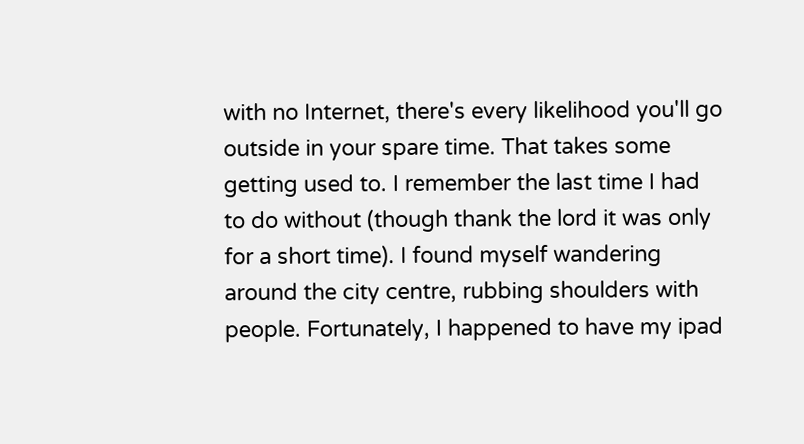with no Internet, there's every likelihood you'll go outside in your spare time. That takes some getting used to. I remember the last time I had to do without (though thank the lord it was only for a short time). I found myself wandering around the city centre, rubbing shoulders with people. Fortunately, I happened to have my ipad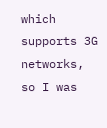which supports 3G networks, so I was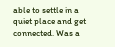able to settle in a quiet place and get connected. Was a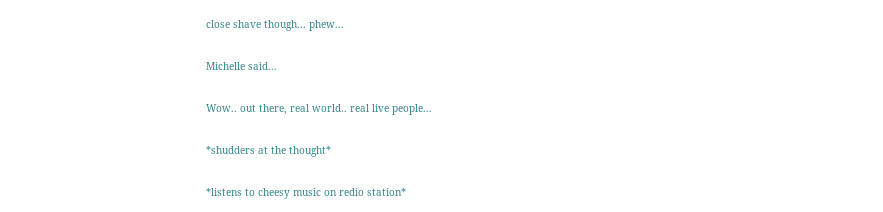close shave though... phew...

Michelle said...

Wow.. out there, real world.. real live people...

*shudders at the thought*

*listens to cheesy music on redio station*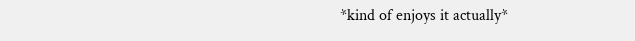*kind of enjoys it actually*